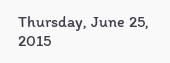Thursday, June 25, 2015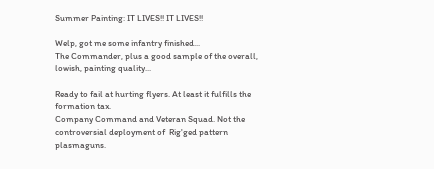Summer Painting: IT LIVES!! IT LIVES!!

Welp, got me some infantry finished...
The Commander, plus a good sample of the overall, lowish, painting quality...

Ready to fail at hurting flyers. At least it fulfills the formation tax.
Company Command and Veteran Squad. Not the controversial deployment of  Rig'ged pattern plasmaguns.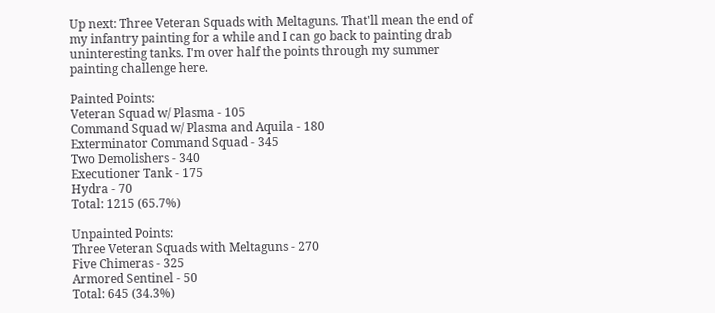Up next: Three Veteran Squads with Meltaguns. That'll mean the end of my infantry painting for a while and I can go back to painting drab uninteresting tanks. I'm over half the points through my summer painting challenge here.

Painted Points:
Veteran Squad w/ Plasma - 105
Command Squad w/ Plasma and Aquila - 180
Exterminator Command Squad - 345
Two Demolishers - 340
Executioner Tank - 175
Hydra - 70
Total: 1215 (65.7%)

Unpainted Points:
Three Veteran Squads with Meltaguns - 270
Five Chimeras - 325
Armored Sentinel - 50
Total: 645 (34.3%)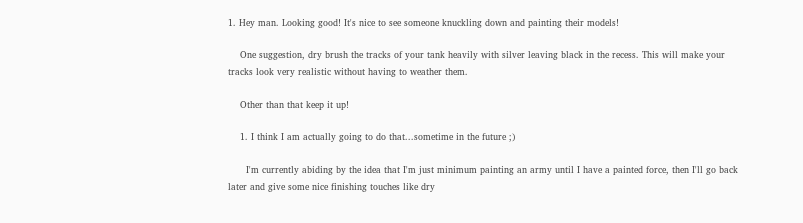1. Hey man. Looking good! It's nice to see someone knuckling down and painting their models!

    One suggestion, dry brush the tracks of your tank heavily with silver leaving black in the recess. This will make your tracks look very realistic without having to weather them.

    Other than that keep it up!

    1. I think I am actually going to do that...sometime in the future ;)

      I'm currently abiding by the idea that I'm just minimum painting an army until I have a painted force, then I'll go back later and give some nice finishing touches like dry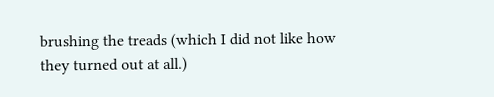brushing the treads (which I did not like how they turned out at all.)